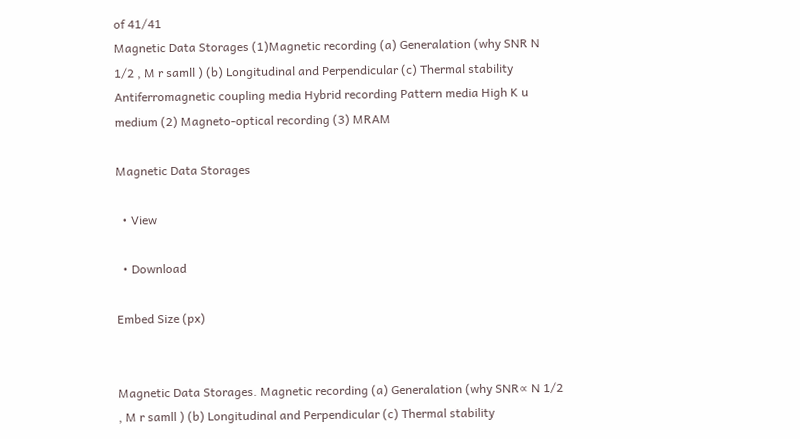of 41/41
Magnetic Data Storages (1)Magnetic recording (a) Generalation (why SNR N 1/2 , M r samll ) (b) Longitudinal and Perpendicular (c) Thermal stability Antiferromagnetic coupling media Hybrid recording Pattern media High K u medium (2) Magneto-optical recording (3) MRAM

Magnetic Data Storages

  • View

  • Download

Embed Size (px)


Magnetic Data Storages. Magnetic recording (a) Generalation (why SNR∝ N 1/2 , M r samll ) (b) Longitudinal and Perpendicular (c) Thermal stability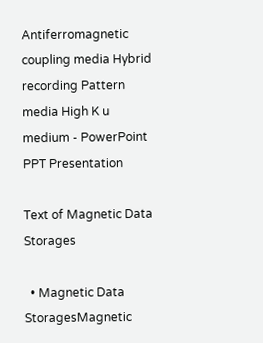Antiferromagnetic coupling media Hybrid recording Pattern media High K u medium - PowerPoint PPT Presentation

Text of Magnetic Data Storages

  • Magnetic Data StoragesMagnetic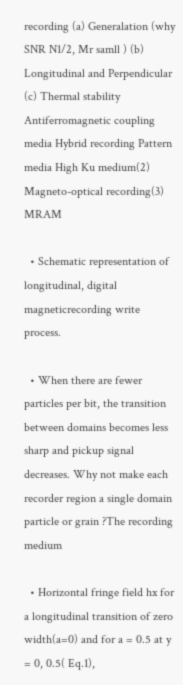recording (a) Generalation (why SNR N1/2, Mr samll ) (b) Longitudinal and Perpendicular (c) Thermal stability Antiferromagnetic coupling media Hybrid recording Pattern media High Ku medium(2) Magneto-optical recording(3) MRAM

  • Schematic representation of longitudinal, digital magneticrecording write process.

  • When there are fewer particles per bit, the transition between domains becomes less sharp and pickup signal decreases. Why not make each recorder region a single domain particle or grain ?The recording medium

  • Horizontal fringe field hx for a longitudinal transition of zero width(a=0) and for a = 0.5 at y = 0, 0.5( Eq.1),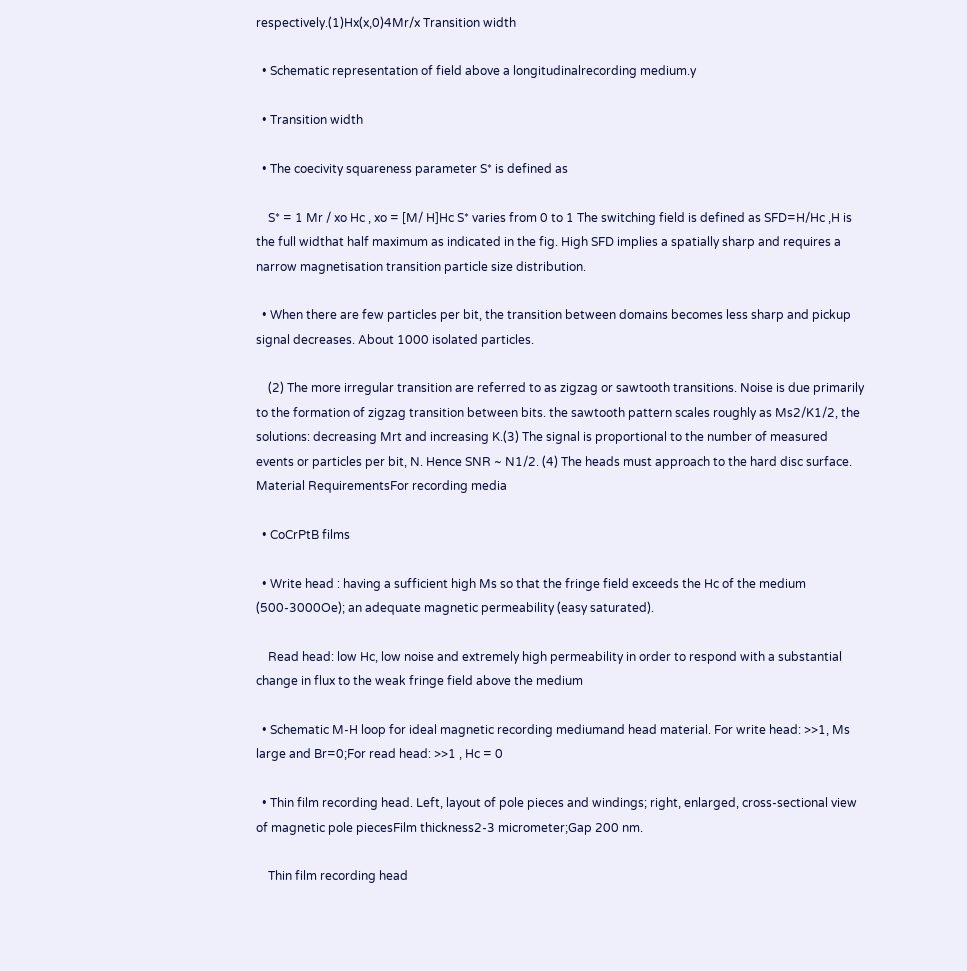respectively.(1)Hx(x,0)4Mr/x Transition width

  • Schematic representation of field above a longitudinalrecording medium.y

  • Transition width

  • The coecivity squareness parameter S* is defined as

    S* = 1 Mr / xo Hc , xo = [M/ H]Hc S* varies from 0 to 1 The switching field is defined as SFD=H/Hc ,H is the full widthat half maximum as indicated in the fig. High SFD implies a spatially sharp and requires a narrow magnetisation transition particle size distribution.

  • When there are few particles per bit, the transition between domains becomes less sharp and pickup signal decreases. About 1000 isolated particles.

    (2) The more irregular transition are referred to as zigzag or sawtooth transitions. Noise is due primarily to the formation of zigzag transition between bits. the sawtooth pattern scales roughly as Ms2/K1/2, the solutions: decreasing Mrt and increasing K.(3) The signal is proportional to the number of measured events or particles per bit, N. Hence SNR ~ N1/2. (4) The heads must approach to the hard disc surface. Material RequirementsFor recording media

  • CoCrPtB films

  • Write head : having a sufficient high Ms so that the fringe field exceeds the Hc of the medium (500-3000Oe); an adequate magnetic permeability (easy saturated).

    Read head: low Hc, low noise and extremely high permeability in order to respond with a substantial change in flux to the weak fringe field above the medium

  • Schematic M-H loop for ideal magnetic recording mediumand head material. For write head: >>1, Ms large and Br=0;For read head: >>1 , Hc = 0

  • Thin film recording head. Left, layout of pole pieces and windings; right, enlarged, cross-sectional view of magnetic pole piecesFilm thickness2-3 micrometer;Gap 200 nm.

    Thin film recording head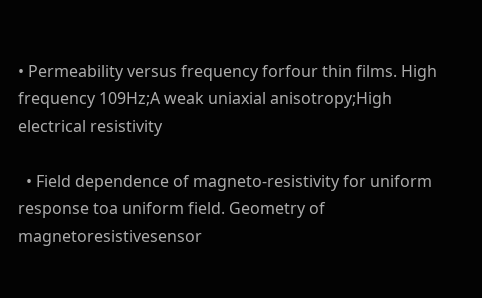• Permeability versus frequency forfour thin films. High frequency 109Hz;A weak uniaxial anisotropy;High electrical resistivity

  • Field dependence of magneto-resistivity for uniform response toa uniform field. Geometry of magnetoresistivesensor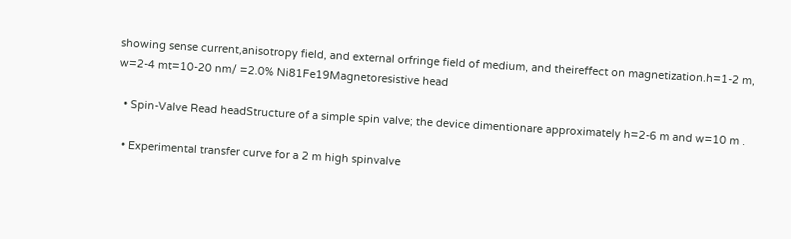showing sense current,anisotropy field, and external orfringe field of medium, and theireffect on magnetization.h=1-2 m, w=2-4 mt=10-20 nm/ =2.0% Ni81Fe19Magnetoresistive head

  • Spin-Valve Read headStructure of a simple spin valve; the device dimentionare approximately h=2-6 m and w=10 m .

  • Experimental transfer curve for a 2 m high spinvalve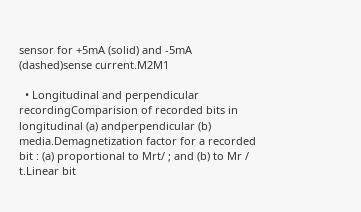sensor for +5mA (solid) and -5mA (dashed)sense current.M2M1

  • Longitudinal and perpendicular recordingComparision of recorded bits in longitudinal (a) andperpendicular (b) media.Demagnetization factor for a recorded bit : (a) proportional to Mrt/ ; and (b) to Mr / t.Linear bit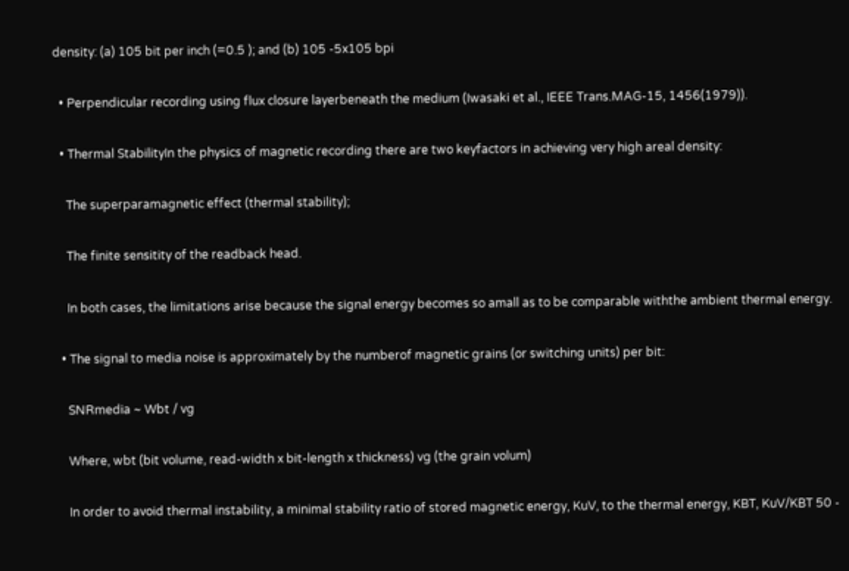density: (a) 105 bit per inch (=0.5 ); and (b) 105 -5x105 bpi

  • Perpendicular recording using flux closure layerbeneath the medium (Iwasaki et al., IEEE Trans.MAG-15, 1456(1979)).

  • Thermal StabilityIn the physics of magnetic recording there are two keyfactors in achieving very high areal density:

    The superparamagnetic effect (thermal stability);

    The finite sensitity of the readback head.

    In both cases, the limitations arise because the signal energy becomes so amall as to be comparable withthe ambient thermal energy.

  • The signal to media noise is approximately by the numberof magnetic grains (or switching units) per bit:

    SNRmedia ~ Wbt / vg

    Where, wbt (bit volume, read-width x bit-length x thickness) vg (the grain volum)

    In order to avoid thermal instability, a minimal stability ratio of stored magnetic energy, KuV, to the thermal energy, KBT, KuV/KBT 50 -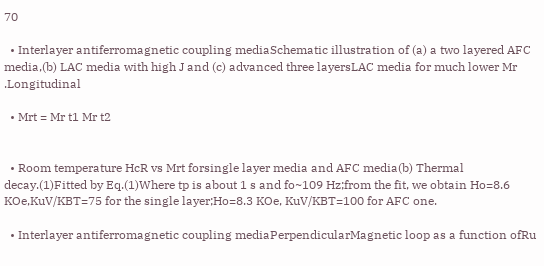70

  • Interlayer antiferromagnetic coupling mediaSchematic illustration of (a) a two layered AFC media,(b) LAC media with high J and (c) advanced three layersLAC media for much lower Mr .Longitudinal

  • Mrt = Mr t1 Mr t2


  • Room temperature HcR vs Mrt forsingle layer media and AFC media(b) Thermal decay.(1)Fitted by Eq.(1)Where tp is about 1 s and fo~109 Hz;from the fit, we obtain Ho=8.6 KOe,KuV/KBT=75 for the single layer;Ho=8.3 KOe, KuV/KBT=100 for AFC one.

  • Interlayer antiferromagnetic coupling mediaPerpendicularMagnetic loop as a function ofRu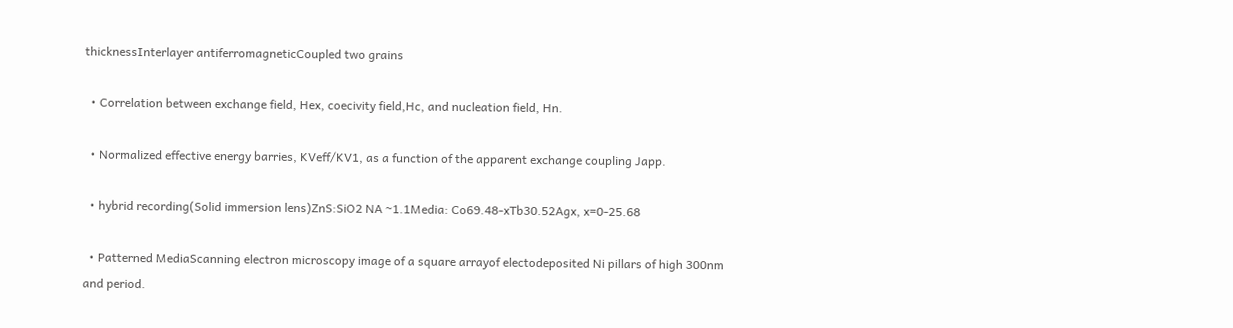thicknessInterlayer antiferromagneticCoupled two grains

  • Correlation between exchange field, Hex, coecivity field,Hc, and nucleation field, Hn.

  • Normalized effective energy barries, KVeff/KV1, as a function of the apparent exchange coupling Japp.

  • hybrid recording(Solid immersion lens)ZnS:SiO2 NA ~1.1Media: Co69.48-xTb30.52Agx, x=0-25.68

  • Patterned MediaScanning electron microscopy image of a square arrayof electodeposited Ni pillars of high 300nm and period.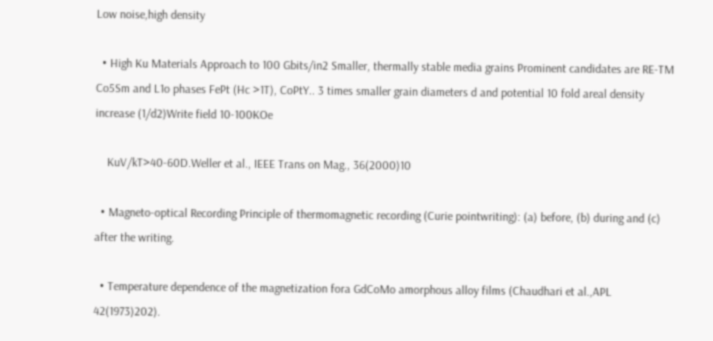Low noise,high density

  • High Ku Materials Approach to 100 Gbits/in2 Smaller, thermally stable media grains Prominent candidates are RE-TM Co5Sm and L1o phases FePt (Hc >1T), CoPtY.. 3 times smaller grain diameters d and potential 10 fold areal density increase (1/d2)Write field 10-100KOe

    KuV/kT>40-60D.Weller et al., IEEE Trans on Mag., 36(2000)10

  • Magneto-optical Recording Principle of thermomagnetic recording (Curie pointwriting): (a) before, (b) during and (c) after the writing.

  • Temperature dependence of the magnetization fora GdCoMo amorphous alloy films (Chaudhari et al.,APL 42(1973)202).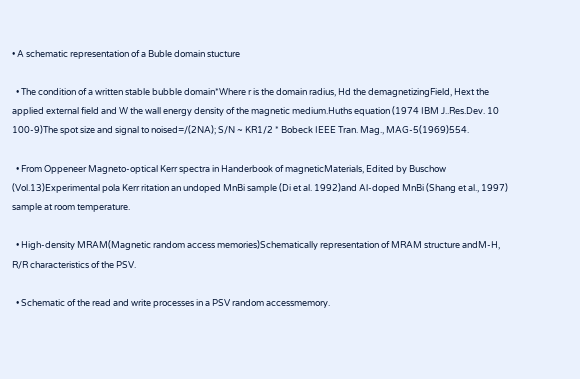• A schematic representation of a Buble domain stucture

  • The condition of a written stable bubble domain*Where r is the domain radius, Hd the demagnetizingField, Hext the applied external field and W the wall energy density of the magnetic medium.Huths equation (1974 IBM J..Res.Dev. 10 100-9)The spot size and signal to noised=/(2NA); S/N ~ KR1/2 * Bobeck IEEE Tran. Mag., MAG-5(1969)554.

  • From Oppeneer Magneto-optical Kerr spectra in Handerbook of magneticMaterials, Edited by Buschow (Vol.13)Experimental pola Kerr ritation an undoped MnBi sample (Di et al. 1992)and Al-doped MnBi (Shang et al., 1997) sample at room temperature.

  • High-density MRAM(Magnetic random access memories)Schematically representation of MRAM structure andM-H, R/R characteristics of the PSV.

  • Schematic of the read and write processes in a PSV random accessmemory.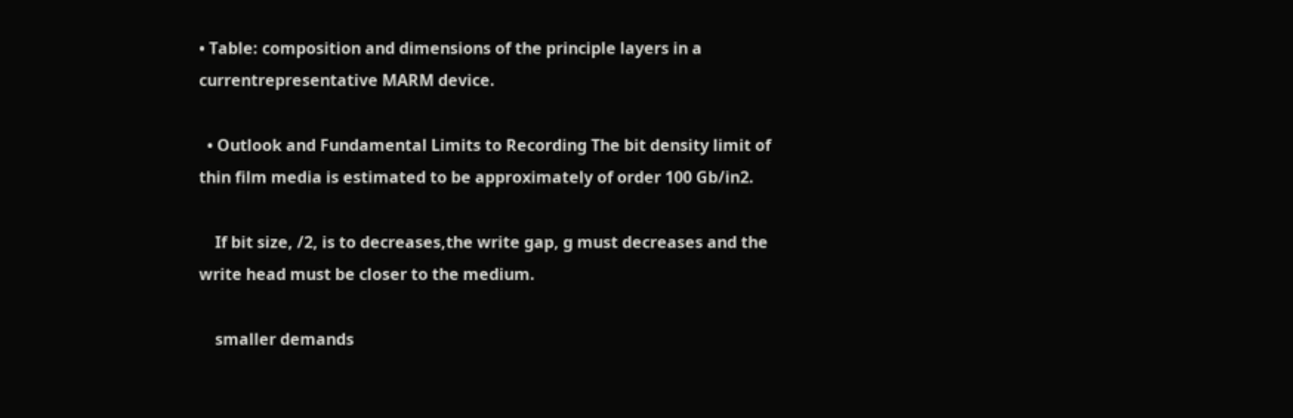• Table: composition and dimensions of the principle layers in a currentrepresentative MARM device.

  • Outlook and Fundamental Limits to Recording The bit density limit of thin film media is estimated to be approximately of order 100 Gb/in2.

    If bit size, /2, is to decreases,the write gap, g must decreases and the write head must be closer to the medium.

    smaller demands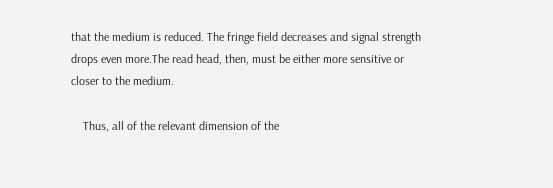that the medium is reduced. The fringe field decreases and signal strength drops even more.The read head, then, must be either more sensitive or closer to the medium.

    Thus, all of the relevant dimension of the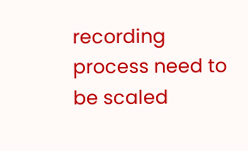recording process need to be scaled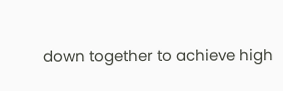down together to achieve high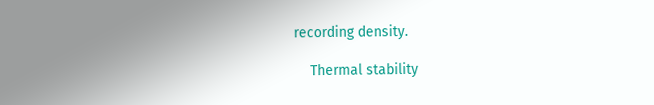recording density.

    Thermal stability